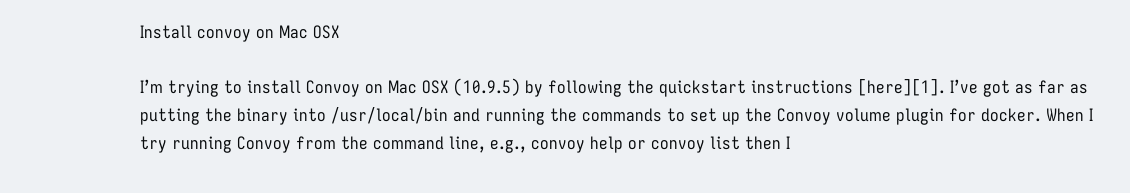Install convoy on Mac OSX

I’m trying to install Convoy on Mac OSX (10.9.5) by following the quickstart instructions [here][1]. I’ve got as far as putting the binary into /usr/local/bin and running the commands to set up the Convoy volume plugin for docker. When I try running Convoy from the command line, e.g., convoy help or convoy list then I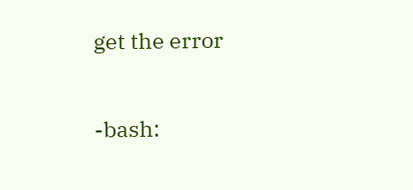get the error

-bash: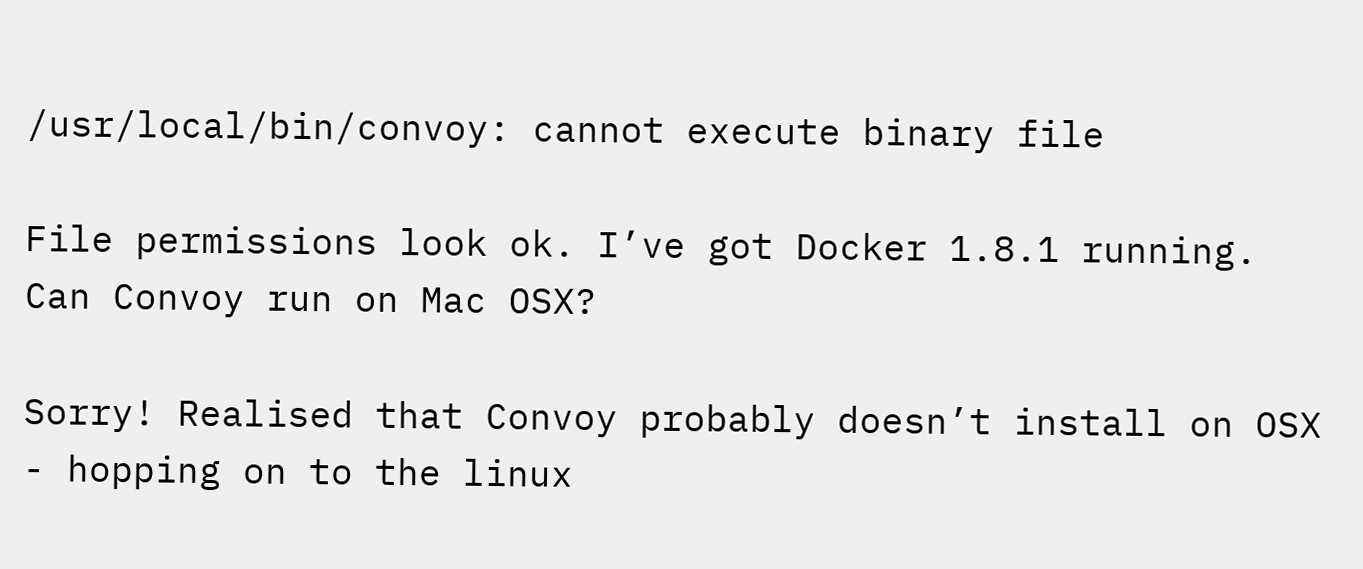/usr/local/bin/convoy: cannot execute binary file

File permissions look ok. I’ve got Docker 1.8.1 running. Can Convoy run on Mac OSX?

Sorry! Realised that Convoy probably doesn’t install on OSX - hopping on to the linux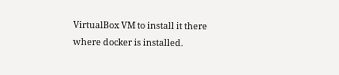VirtualBox VM to install it there where docker is installed.